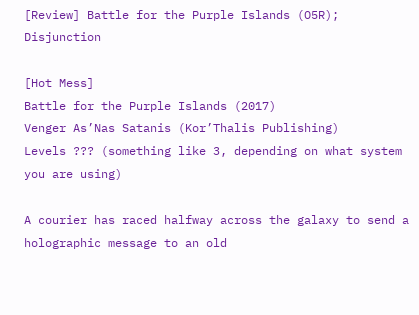[Review] Battle for the Purple Islands (O5R); Disjunction

[Hot Mess]
Battle for the Purple Islands (2017)
Venger As’Nas Satanis (Kor’Thalis Publishing)
Levels ??? (something like 3, depending on what system you are using)

A courier has raced halfway across the galaxy to send a holographic message to an old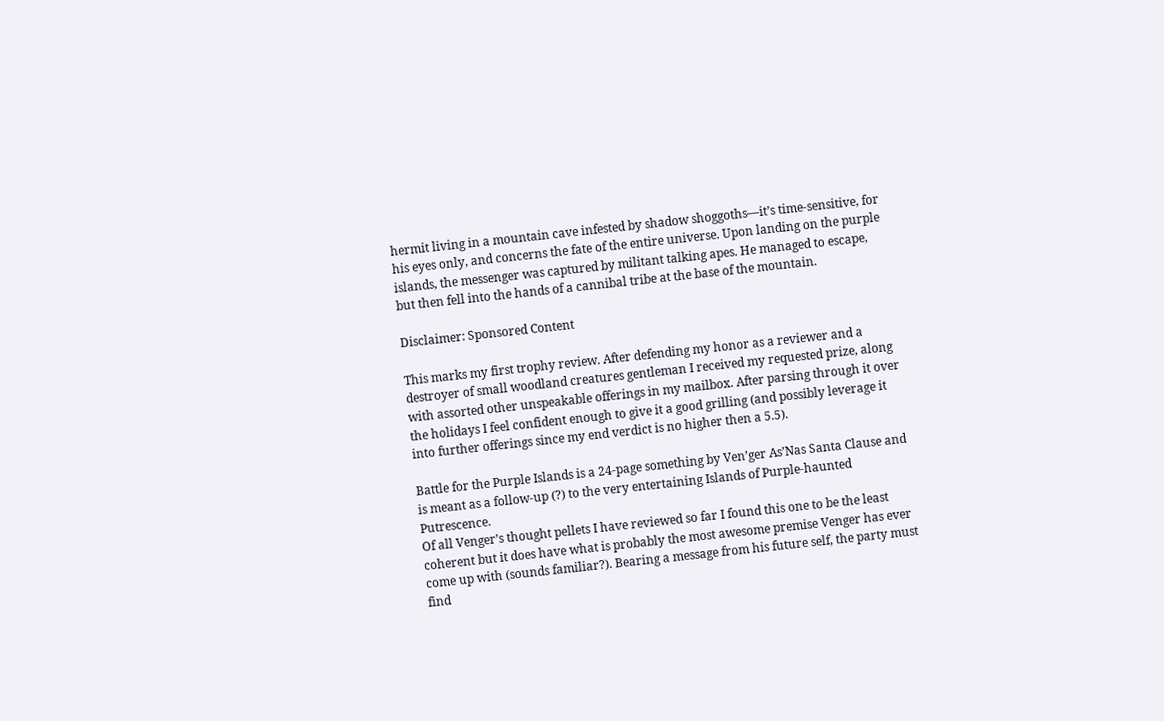hermit living in a mountain cave infested by shadow shoggoths—it’s time-sensitive, for his eyes only, and concerns the fate of the entire universe. Upon landing on the purple
islands, the messenger was captured by militant talking apes. He managed to escape, but then fell into the hands of a cannibal tribe at the base of the mountain.

Disclaimer: Sponsored Content

This marks my first trophy review. After defending my honor as a reviewer and a destroyer of small woodland creatures gentleman I received my requested prize, along with assorted other unspeakable offerings in my mailbox. After parsing through it over the holidays I feel confident enough to give it a good grilling (and possibly leverage it into further offerings since my end verdict is no higher then a 5.5).

Battle for the Purple Islands is a 24-page something by Ven’ger As’Nas Santa Clause and is meant as a follow-up (?) to the very entertaining Islands of Purple-haunted Putrescence.
Of all Venger’s thought pellets I have reviewed so far I found this one to be the least coherent but it does have what is probably the most awesome premise Venger has ever come up with (sounds familiar?). Bearing a message from his future self, the party must find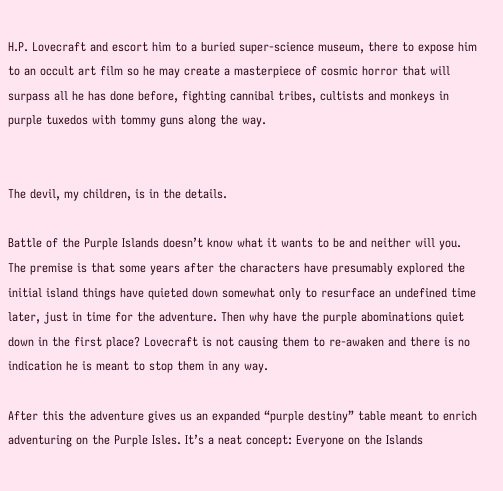H.P. Lovecraft and escort him to a buried super-science museum, there to expose him to an occult art film so he may create a masterpiece of cosmic horror that will surpass all he has done before, fighting cannibal tribes, cultists and monkeys in purple tuxedos with tommy guns along the way.


The devil, my children, is in the details.

Battle of the Purple Islands doesn’t know what it wants to be and neither will you. The premise is that some years after the characters have presumably explored the initial island things have quieted down somewhat only to resurface an undefined time later, just in time for the adventure. Then why have the purple abominations quiet down in the first place? Lovecraft is not causing them to re-awaken and there is no indication he is meant to stop them in any way.

After this the adventure gives us an expanded “purple destiny” table meant to enrich adventuring on the Purple Isles. It’s a neat concept: Everyone on the Islands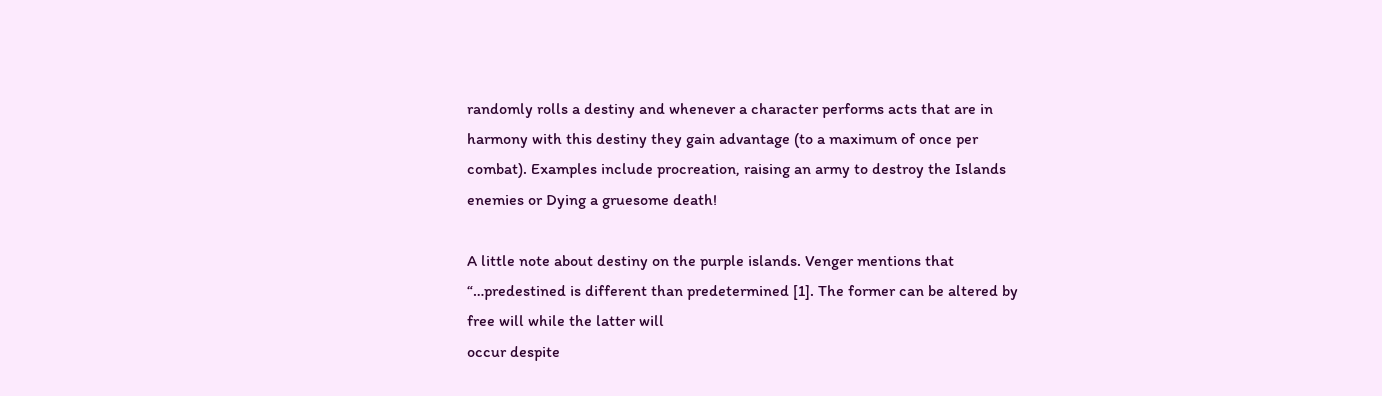randomly rolls a destiny and whenever a character performs acts that are in harmony with this destiny they gain advantage (to a maximum of once per combat). Examples include procreation, raising an army to destroy the Islands enemies or Dying a gruesome death!

A little note about destiny on the purple islands. Venger mentions that “…predestined is different than predetermined [1]. The former can be altered by free will while the latter will
occur despite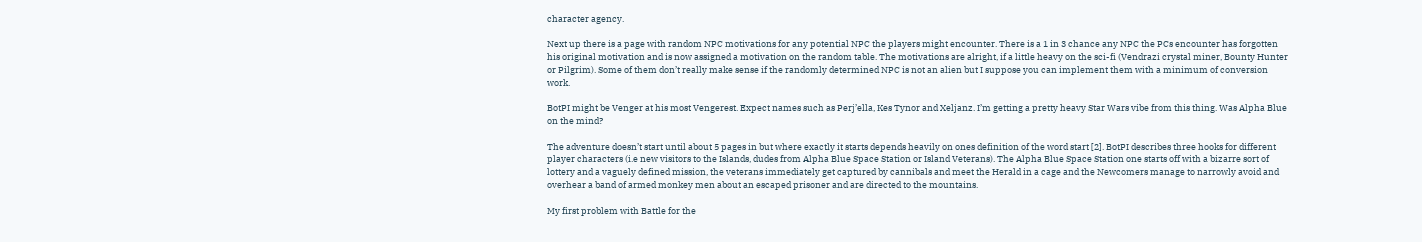character agency.

Next up there is a page with random NPC motivations for any potential NPC the players might encounter. There is a 1 in 3 chance any NPC the PCs encounter has forgotten his original motivation and is now assigned a motivation on the random table. The motivations are alright, if a little heavy on the sci-fi (Vendrazi crystal miner, Bounty Hunter or Pilgrim). Some of them don’t really make sense if the randomly determined NPC is not an alien but I suppose you can implement them with a minimum of conversion work.

BotPI might be Venger at his most Vengerest. Expect names such as Perj’ella, Kes Tynor and Xeljanz. I’m getting a pretty heavy Star Wars vibe from this thing. Was Alpha Blue on the mind?

The adventure doesn’t start until about 5 pages in but where exactly it starts depends heavily on ones definition of the word start [2]. BotPI describes three hooks for different player characters (i.e new visitors to the Islands, dudes from Alpha Blue Space Station or Island Veterans). The Alpha Blue Space Station one starts off with a bizarre sort of lottery and a vaguely defined mission, the veterans immediately get captured by cannibals and meet the Herald in a cage and the Newcomers manage to narrowly avoid and overhear a band of armed monkey men about an escaped prisoner and are directed to the mountains.

My first problem with Battle for the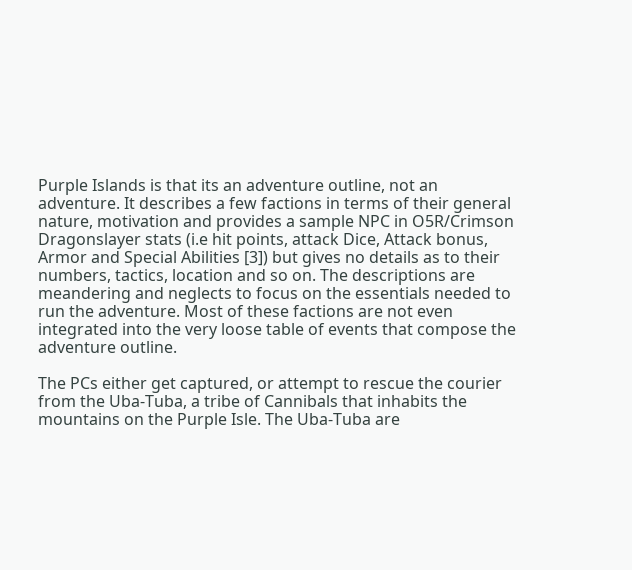Purple Islands is that its an adventure outline, not an adventure. It describes a few factions in terms of their general nature, motivation and provides a sample NPC in O5R/Crimson Dragonslayer stats (i.e hit points, attack Dice, Attack bonus, Armor and Special Abilities [3]) but gives no details as to their numbers, tactics, location and so on. The descriptions are meandering and neglects to focus on the essentials needed to run the adventure. Most of these factions are not even integrated into the very loose table of events that compose the adventure outline.

The PCs either get captured, or attempt to rescue the courier from the Uba-Tuba, a tribe of Cannibals that inhabits the mountains on the Purple Isle. The Uba-Tuba are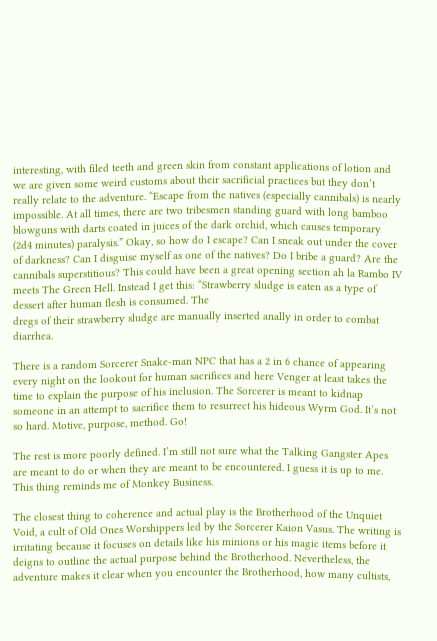interesting, with filed teeth and green skin from constant applications of lotion and we are given some weird customs about their sacrificial practices but they don’t really relate to the adventure. “Escape from the natives (especially cannibals) is nearly impossible. At all times, there are two tribesmen standing guard with long bamboo blowguns with darts coated in juices of the dark orchid, which causes temporary (2d4 minutes) paralysis.” Okay, so how do I escape? Can I sneak out under the cover of darkness? Can I disguise myself as one of the natives? Do I bribe a guard? Are the cannibals superstitious? This could have been a great opening section ah la Rambo IV meets The Green Hell. Instead I get this: “Strawberry sludge is eaten as a type of dessert after human flesh is consumed. The
dregs of their strawberry sludge are manually inserted anally in order to combat diarrhea.

There is a random Sorcerer Snake-man NPC that has a 2 in 6 chance of appearing every night on the lookout for human sacrifices and here Venger at least takes the time to explain the purpose of his inclusion. The Sorcerer is meant to kidnap someone in an attempt to sacrifice them to resurrect his hideous Wyrm God. It’s not so hard. Motive, purpose, method. Go!

The rest is more poorly defined. I’m still not sure what the Talking Gangster Apes are meant to do or when they are meant to be encountered. I guess it is up to me. This thing reminds me of Monkey Business.

The closest thing to coherence and actual play is the Brotherhood of the Unquiet Void, a cult of Old Ones Worshippers led by the Sorcerer Kaion Vasus. The writing is irritating because it focuses on details like his minions or his magic items before it deigns to outline the actual purpose behind the Brotherhood. Nevertheless, the adventure makes it clear when you encounter the Brotherhood, how many cultists,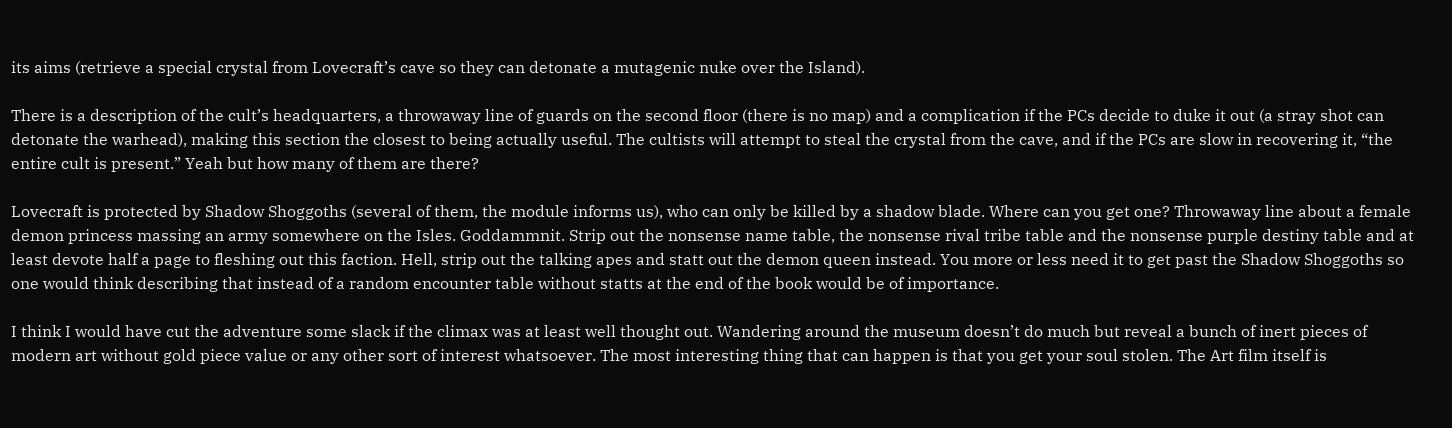its aims (retrieve a special crystal from Lovecraft’s cave so they can detonate a mutagenic nuke over the Island).

There is a description of the cult’s headquarters, a throwaway line of guards on the second floor (there is no map) and a complication if the PCs decide to duke it out (a stray shot can detonate the warhead), making this section the closest to being actually useful. The cultists will attempt to steal the crystal from the cave, and if the PCs are slow in recovering it, “the entire cult is present.” Yeah but how many of them are there?

Lovecraft is protected by Shadow Shoggoths (several of them, the module informs us), who can only be killed by a shadow blade. Where can you get one? Throwaway line about a female demon princess massing an army somewhere on the Isles. Goddammnit. Strip out the nonsense name table, the nonsense rival tribe table and the nonsense purple destiny table and at least devote half a page to fleshing out this faction. Hell, strip out the talking apes and statt out the demon queen instead. You more or less need it to get past the Shadow Shoggoths so one would think describing that instead of a random encounter table without statts at the end of the book would be of importance.

I think I would have cut the adventure some slack if the climax was at least well thought out. Wandering around the museum doesn’t do much but reveal a bunch of inert pieces of modern art without gold piece value or any other sort of interest whatsoever. The most interesting thing that can happen is that you get your soul stolen. The Art film itself is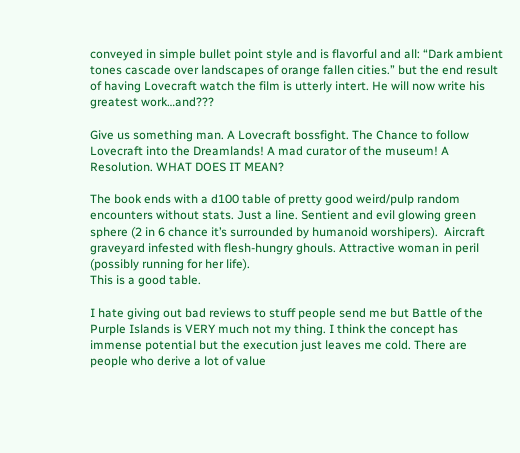conveyed in simple bullet point style and is flavorful and all: “Dark ambient tones cascade over landscapes of orange fallen cities.” but the end result of having Lovecraft watch the film is utterly intert. He will now write his greatest work…and???

Give us something man. A Lovecraft bossfight. The Chance to follow Lovecraft into the Dreamlands! A mad curator of the museum! A Resolution. WHAT DOES IT MEAN?

The book ends with a d100 table of pretty good weird/pulp random encounters without stats. Just a line. Sentient and evil glowing green sphere (2 in 6 chance it’s surrounded by humanoid worshipers).  Aircraft graveyard infested with flesh-hungry ghouls. Attractive woman in peril (possibly running for her life).
This is a good table.

I hate giving out bad reviews to stuff people send me but Battle of the Purple Islands is VERY much not my thing. I think the concept has immense potential but the execution just leaves me cold. There are people who derive a lot of value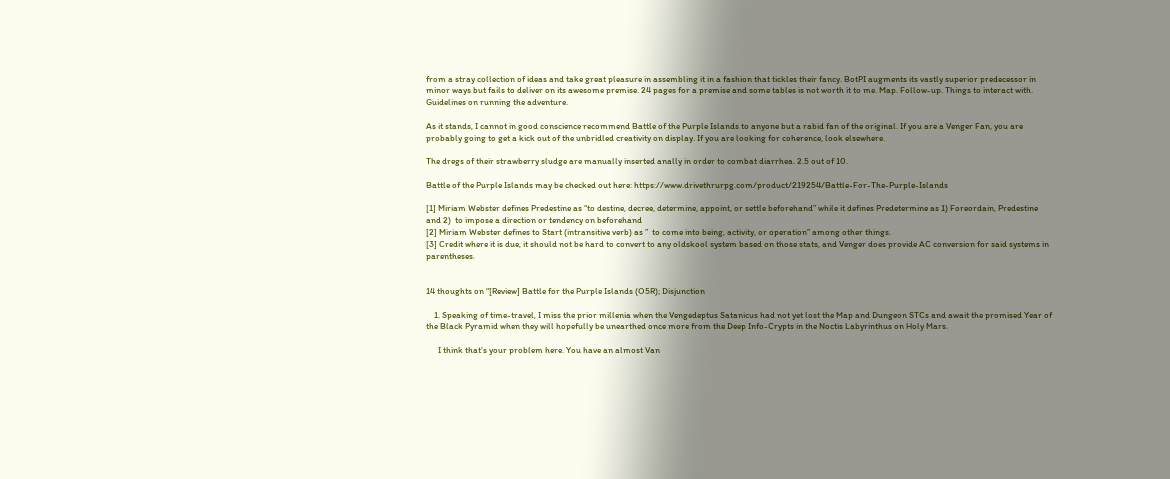from a stray collection of ideas and take great pleasure in assembling it in a fashion that tickles their fancy. BotPI augments its vastly superior predecessor in minor ways but fails to deliver on its awesome premise. 24 pages for a premise and some tables is not worth it to me. Map. Follow-up. Things to interact with. Guidelines on running the adventure.

As it stands, I cannot in good conscience recommend Battle of the Purple Islands to anyone but a rabid fan of the original. If you are a Venger Fan, you are probably going to get a kick out of the unbridled creativity on display. If you are looking for coherence, look elsewhere.

The dregs of their strawberry sludge are manually inserted anally in order to combat diarrhea. 2.5 out of 10.

Battle of the Purple Islands may be checked out here: https://www.drivethrurpg.com/product/219254/Battle-For-The-Purple-Islands

[1] Miriam Webster defines Predestine as “to destine, decree, determine, appoint, or settle beforehand” while it defines Predetermine as 1) Foreordain, Predestine and 2)  to impose a direction or tendency on beforehand
[2] Miriam Webster defines to Start (intransitive verb) as ”  to come into being, activity, or operation” among other things.
[3] Credit where it is due, it should not be hard to convert to any oldskool system based on those stats, and Venger does provide AC conversion for said systems in parentheses.


14 thoughts on “[Review] Battle for the Purple Islands (O5R); Disjunction

    1. Speaking of time-travel, I miss the prior millenia when the Vengedeptus Satanicus had not yet lost the Map and Dungeon STCs and await the promised Year of the Black Pyramid when they will hopefully be unearthed once more from the Deep Info-Crypts in the Noctis Labyrinthus on Holy Mars.

      I think that’s your problem here. You have an almost Van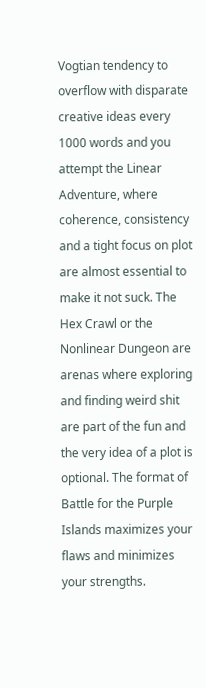Vogtian tendency to overflow with disparate creative ideas every 1000 words and you attempt the Linear Adventure, where coherence, consistency and a tight focus on plot are almost essential to make it not suck. The Hex Crawl or the Nonlinear Dungeon are arenas where exploring and finding weird shit are part of the fun and the very idea of a plot is optional. The format of Battle for the Purple Islands maximizes your flaws and minimizes your strengths.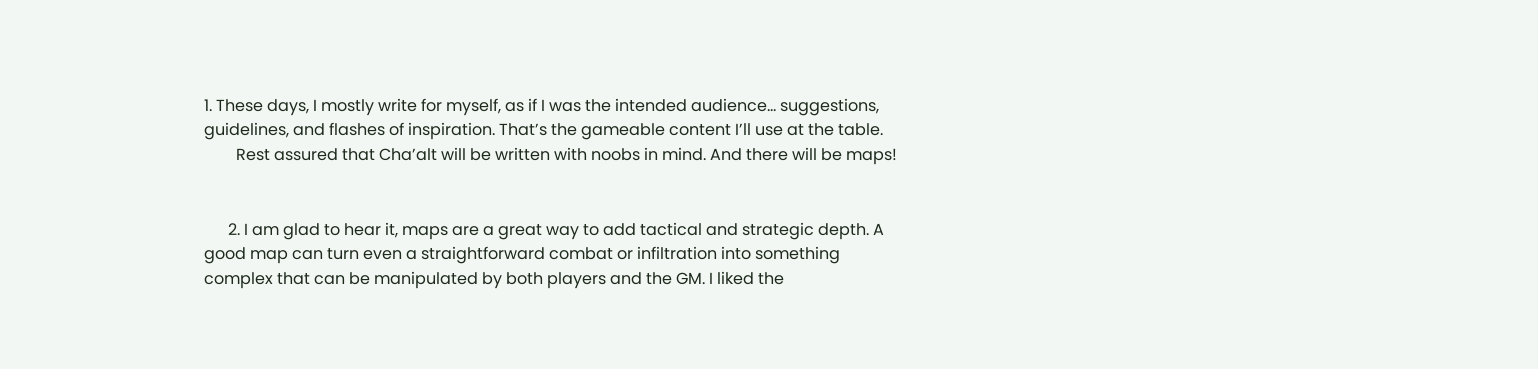1. These days, I mostly write for myself, as if I was the intended audience… suggestions, guidelines, and flashes of inspiration. That’s the gameable content I’ll use at the table.
        Rest assured that Cha’alt will be written with noobs in mind. And there will be maps!


      2. I am glad to hear it, maps are a great way to add tactical and strategic depth. A good map can turn even a straightforward combat or infiltration into something complex that can be manipulated by both players and the GM. I liked the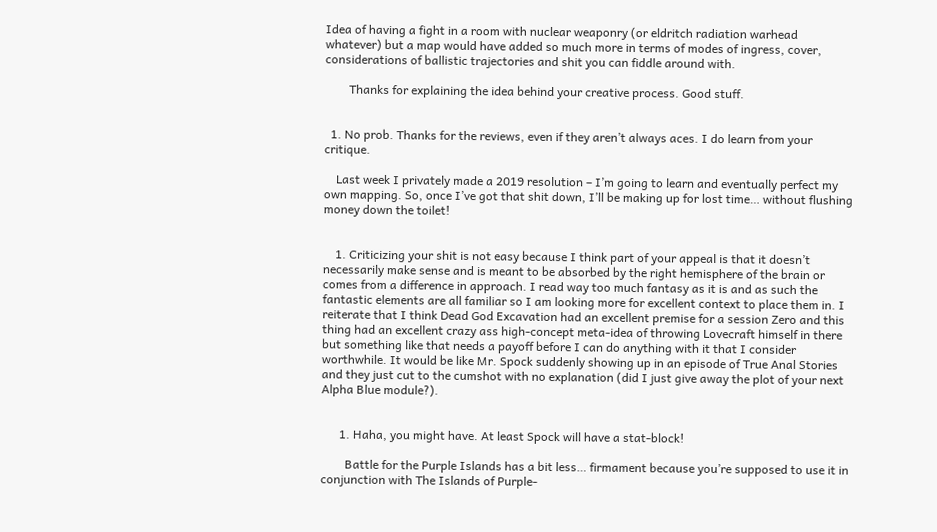Idea of having a fight in a room with nuclear weaponry (or eldritch radiation warhead whatever) but a map would have added so much more in terms of modes of ingress, cover, considerations of ballistic trajectories and shit you can fiddle around with.

        Thanks for explaining the idea behind your creative process. Good stuff.


  1. No prob. Thanks for the reviews, even if they aren’t always aces. I do learn from your critique.

    Last week I privately made a 2019 resolution – I’m going to learn and eventually perfect my own mapping. So, once I’ve got that shit down, I’ll be making up for lost time… without flushing money down the toilet!


    1. Criticizing your shit is not easy because I think part of your appeal is that it doesn’t necessarily make sense and is meant to be absorbed by the right hemisphere of the brain or comes from a difference in approach. I read way too much fantasy as it is and as such the fantastic elements are all familiar so I am looking more for excellent context to place them in. I reiterate that I think Dead God Excavation had an excellent premise for a session Zero and this thing had an excellent crazy ass high-concept meta-idea of throwing Lovecraft himself in there but something like that needs a payoff before I can do anything with it that I consider worthwhile. It would be like Mr. Spock suddenly showing up in an episode of True Anal Stories and they just cut to the cumshot with no explanation (did I just give away the plot of your next Alpha Blue module?).


      1. Haha, you might have. At least Spock will have a stat-block!

        Battle for the Purple Islands has a bit less… firmament because you’re supposed to use it in conjunction with The Islands of Purple-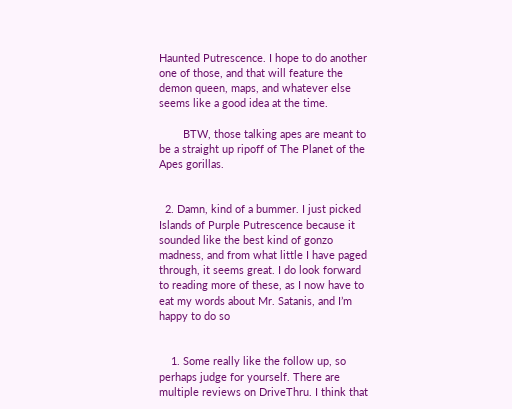Haunted Putrescence. I hope to do another one of those, and that will feature the demon queen, maps, and whatever else seems like a good idea at the time.

        BTW, those talking apes are meant to be a straight up ripoff of The Planet of the Apes gorillas.


  2. Damn, kind of a bummer. I just picked Islands of Purple Putrescence because it sounded like the best kind of gonzo madness, and from what little I have paged through, it seems great. I do look forward to reading more of these, as I now have to eat my words about Mr. Satanis, and I’m happy to do so


    1. Some really like the follow up, so perhaps judge for yourself. There are multiple reviews on DriveThru. I think that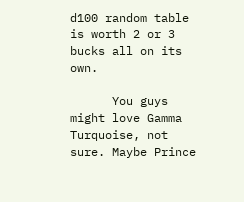d100 random table is worth 2 or 3 bucks all on its own.

      You guys might love Gamma Turquoise, not sure. Maybe Prince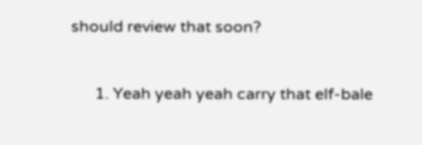should review that soon?


      1. Yeah yeah yeah carry that elf-bale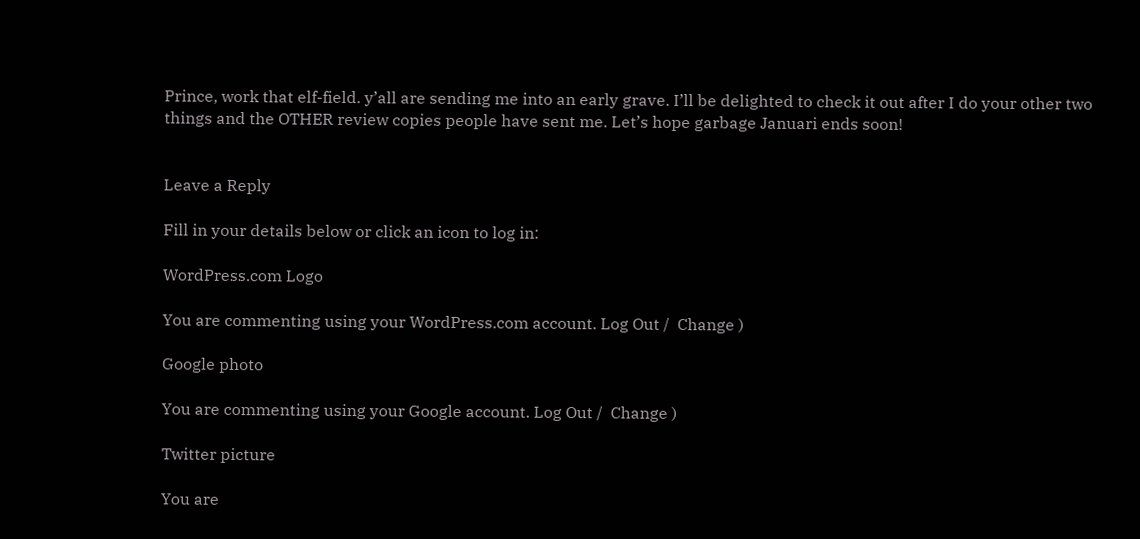Prince, work that elf-field. y’all are sending me into an early grave. I’ll be delighted to check it out after I do your other two things and the OTHER review copies people have sent me. Let’s hope garbage Januari ends soon!


Leave a Reply

Fill in your details below or click an icon to log in:

WordPress.com Logo

You are commenting using your WordPress.com account. Log Out /  Change )

Google photo

You are commenting using your Google account. Log Out /  Change )

Twitter picture

You are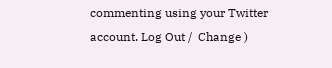commenting using your Twitter account. Log Out /  Change )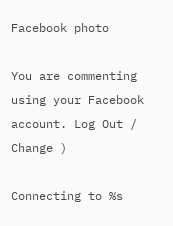Facebook photo

You are commenting using your Facebook account. Log Out /  Change )

Connecting to %s